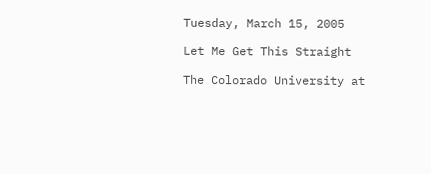Tuesday, March 15, 2005

Let Me Get This Straight

The Colorado University at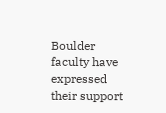Boulder faculty have expressed their support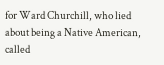for Ward Churchill, who lied about being a Native American, called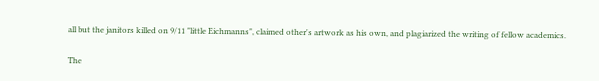all but the janitors killed on 9/11 "little Eichmanns", claimed other's artwork as his own, and plagiarized the writing of fellow academics.

The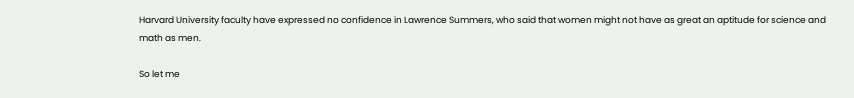Harvard University faculty have expressed no confidence in Lawrence Summers, who said that women might not have as great an aptitude for science and math as men.

So let me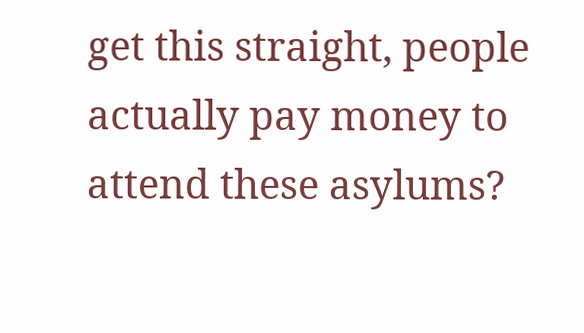get this straight, people actually pay money to attend these asylums?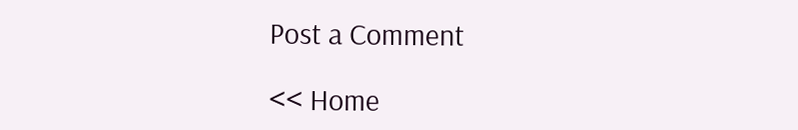Post a Comment

<< Home